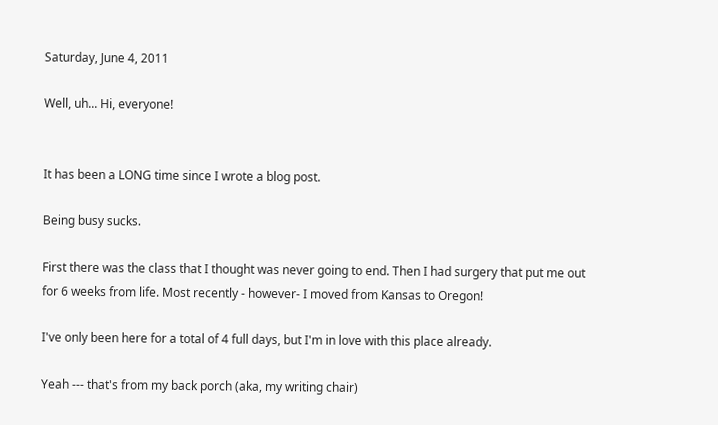Saturday, June 4, 2011

Well, uh... Hi, everyone!


It has been a LONG time since I wrote a blog post.

Being busy sucks.

First there was the class that I thought was never going to end. Then I had surgery that put me out for 6 weeks from life. Most recently - however- I moved from Kansas to Oregon!

I've only been here for a total of 4 full days, but I'm in love with this place already.

Yeah --- that's from my back porch (aka, my writing chair)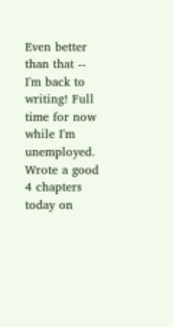Even better than that -- I'm back to writing! Full time for now while I'm unemployed. Wrote a good 4 chapters today on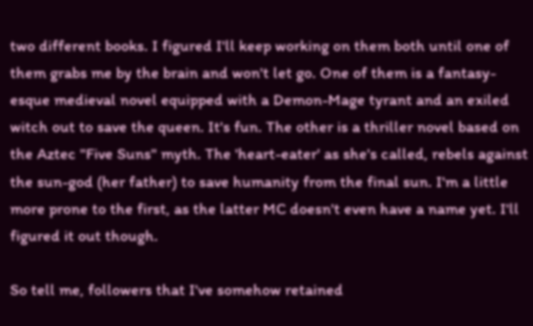two different books. I figured I'll keep working on them both until one of them grabs me by the brain and won't let go. One of them is a fantasy-esque medieval novel equipped with a Demon-Mage tyrant and an exiled witch out to save the queen. It's fun. The other is a thriller novel based on the Aztec "Five Suns" myth. The 'heart-eater' as she's called, rebels against the sun-god (her father) to save humanity from the final sun. I'm a little more prone to the first, as the latter MC doesn't even have a name yet. I'll figured it out though.

So tell me, followers that I've somehow retained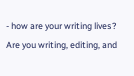- how are your writing lives? Are you writing, editing, and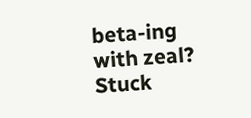beta-ing with zeal? Stuck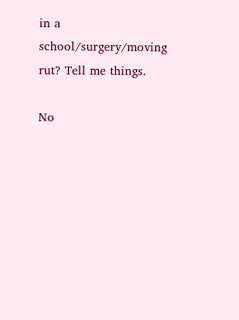in a school/surgery/moving rut? Tell me things.

No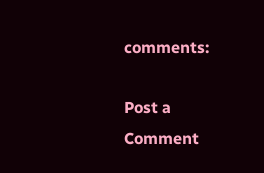comments:

Post a Comment